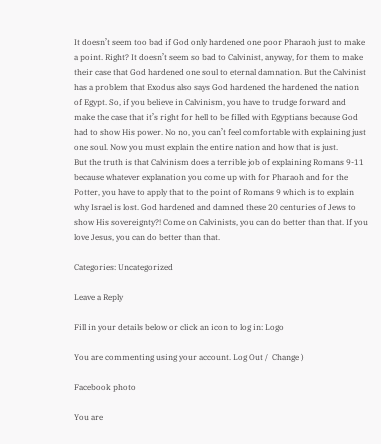It doesn’t seem too bad if God only hardened one poor Pharaoh just to make a point. Right? It doesn’t seem so bad to Calvinist, anyway, for them to make their case that God hardened one soul to eternal damnation. But the Calvinist has a problem that Exodus also says God hardened the hardened the nation of Egypt. So, if you believe in Calvinism, you have to trudge forward and make the case that it’s right for hell to be filled with Egyptians because God had to show His power. No no, you can’t feel comfortable with explaining just one soul. Now you must explain the entire nation and how that is just.
But the truth is that Calvinism does a terrible job of explaining Romans 9-11 because whatever explanation you come up with for Pharaoh and for the Potter, you have to apply that to the point of Romans 9 which is to explain why Israel is lost. God hardened and damned these 20 centuries of Jews to show His sovereignty?! Come on Calvinists, you can do better than that. If you love Jesus, you can do better than that.

Categories: Uncategorized

Leave a Reply

Fill in your details below or click an icon to log in: Logo

You are commenting using your account. Log Out /  Change )

Facebook photo

You are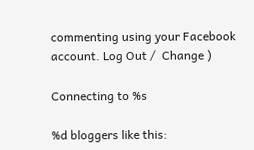commenting using your Facebook account. Log Out /  Change )

Connecting to %s

%d bloggers like this: